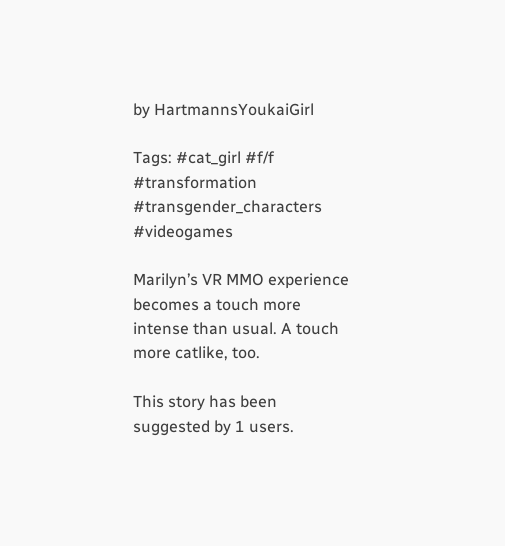by HartmannsYoukaiGirl

Tags: #cat_girl #f/f #transformation #transgender_characters #videogames

Marilyn’s VR MMO experience becomes a touch more intense than usual. A touch more catlike, too.

This story has been suggested by 1 users.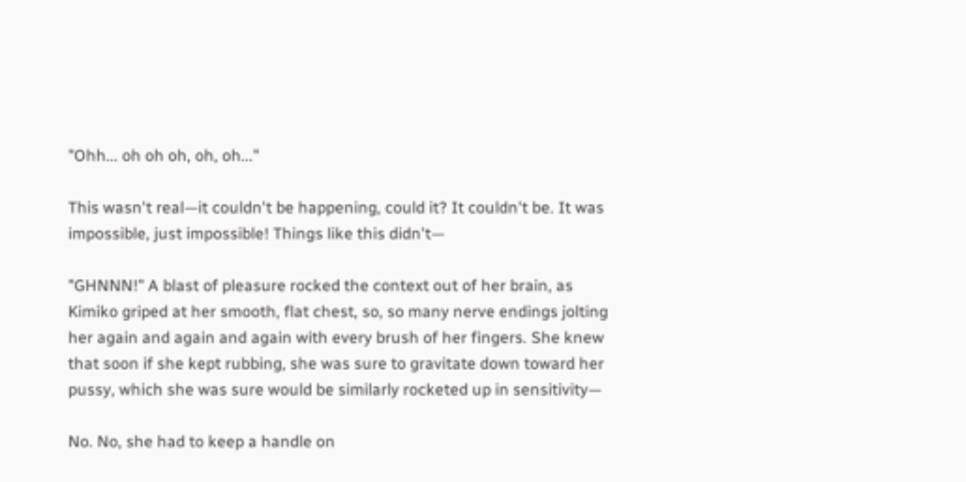"Ohh... oh oh oh, oh, oh..."

This wasn't real—it couldn't be happening, could it? It couldn't be. It was impossible, just impossible! Things like this didn't—

"GHNNN!" A blast of pleasure rocked the context out of her brain, as Kimiko griped at her smooth, flat chest, so, so many nerve endings jolting her again and again and again with every brush of her fingers. She knew that soon if she kept rubbing, she was sure to gravitate down toward her pussy, which she was sure would be similarly rocketed up in sensitivity—

No. No, she had to keep a handle on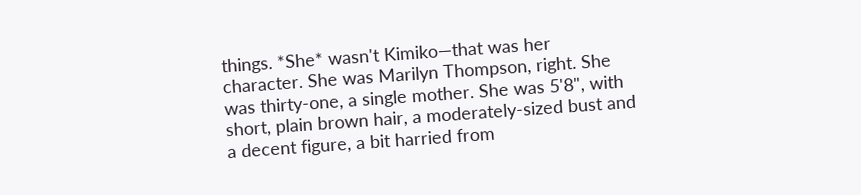things. *She* wasn't Kimiko—that was her character. She was Marilyn Thompson, right. She was thirty-one, a single mother. She was 5'8", with short, plain brown hair, a moderately-sized bust and a decent figure, a bit harried from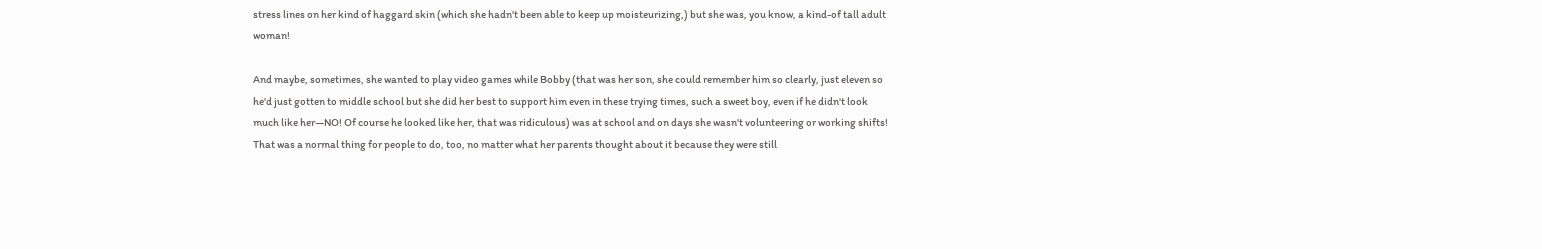stress lines on her kind of haggard skin (which she hadn't been able to keep up moisteurizing,) but she was, you know, a kind-of tall adult woman!

And maybe, sometimes, she wanted to play video games while Bobby (that was her son, she could remember him so clearly, just eleven so he'd just gotten to middle school but she did her best to support him even in these trying times, such a sweet boy, even if he didn't look much like her—NO! Of course he looked like her, that was ridiculous) was at school and on days she wasn't volunteering or working shifts! That was a normal thing for people to do, too, no matter what her parents thought about it because they were still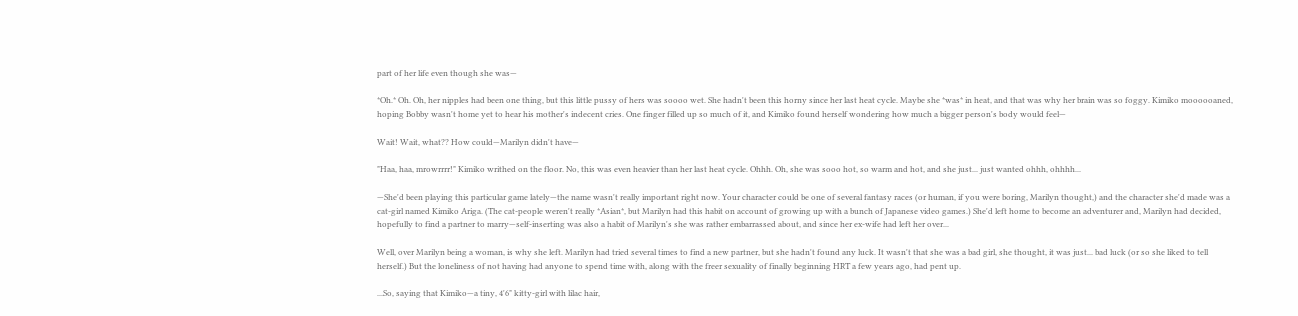part of her life even though she was—

*Oh.* Oh. Oh, her nipples had been one thing, but this little pussy of hers was soooo wet. She hadn't been this horny since her last heat cycle. Maybe she *was* in heat, and that was why her brain was so foggy. Kimiko moooooaned, hoping Bobby wasn't home yet to hear his mother's indecent cries. One finger filled up so much of it, and Kimiko found herself wondering how much a bigger person's body would feel—

Wait! Wait, what?? How could—Marilyn didn't have—

"Haa, haa, mrowrrrr!" Kimiko writhed on the floor. No, this was even heavier than her last heat cycle. Ohhh. Oh, she was sooo hot, so warm and hot, and she just... just wanted ohhh, ohhhh...

—She'd been playing this particular game lately—the name wasn't really important right now. Your character could be one of several fantasy races (or human, if you were boring, Marilyn thought,) and the character she'd made was a cat-girl named Kimiko Ariga. (The cat-people weren't really *Asian*, but Marilyn had this habit on account of growing up with a bunch of Japanese video games.) She'd left home to become an adventurer and, Marilyn had decided, hopefully to find a partner to marry—self-inserting was also a habit of Marilyn's she was rather embarrassed about, and since her ex-wife had left her over...

Well, over Marilyn being a woman, is why she left. Marilyn had tried several times to find a new partner, but she hadn't found any luck. It wasn't that she was a bad girl, she thought, it was just... bad luck (or so she liked to tell herself.) But the loneliness of not having had anyone to spend time with, along with the freer sexuality of finally beginning HRT a few years ago, had pent up.

...So, saying that Kimiko—a tiny, 4'6" kitty-girl with lilac hair,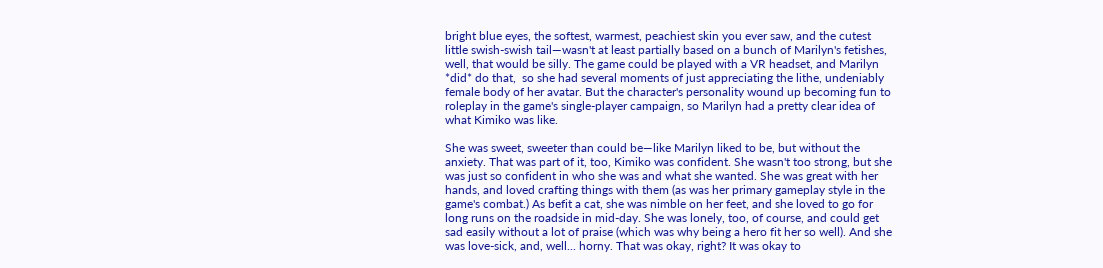bright blue eyes, the softest, warmest, peachiest skin you ever saw, and the cutest little swish-swish tail—wasn't at least partially based on a bunch of Marilyn's fetishes, well, that would be silly. The game could be played with a VR headset, and Marilyn *did* do that,  so she had several moments of just appreciating the lithe, undeniably female body of her avatar. But the character's personality wound up becoming fun to roleplay in the game's single-player campaign, so Marilyn had a pretty clear idea of what Kimiko was like.

She was sweet, sweeter than could be—like Marilyn liked to be, but without the anxiety. That was part of it, too, Kimiko was confident. She wasn't too strong, but she was just so confident in who she was and what she wanted. She was great with her hands, and loved crafting things with them (as was her primary gameplay style in the game's combat.) As befit a cat, she was nimble on her feet, and she loved to go for long runs on the roadside in mid-day. She was lonely, too, of course, and could get sad easily without a lot of praise (which was why being a hero fit her so well). And she was love-sick, and, well... horny. That was okay, right? It was okay to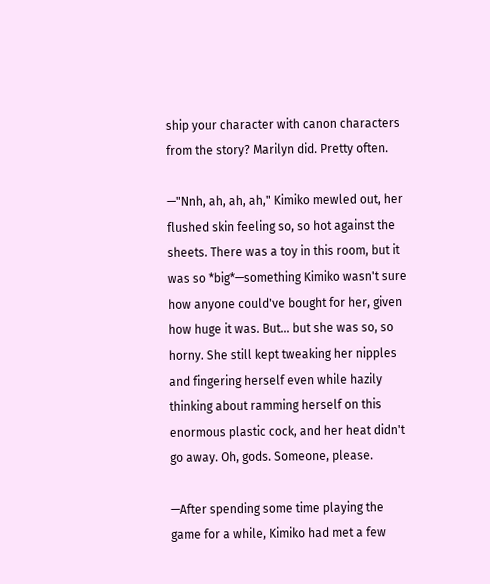ship your character with canon characters from the story? Marilyn did. Pretty often.

—"Nnh, ah, ah, ah," Kimiko mewled out, her flushed skin feeling so, so hot against the sheets. There was a toy in this room, but it was so *big*—something Kimiko wasn't sure how anyone could've bought for her, given how huge it was. But... but she was so, so horny. She still kept tweaking her nipples and fingering herself even while hazily thinking about ramming herself on this enormous plastic cock, and her heat didn't go away. Oh, gods. Someone, please.

—After spending some time playing the game for a while, Kimiko had met a few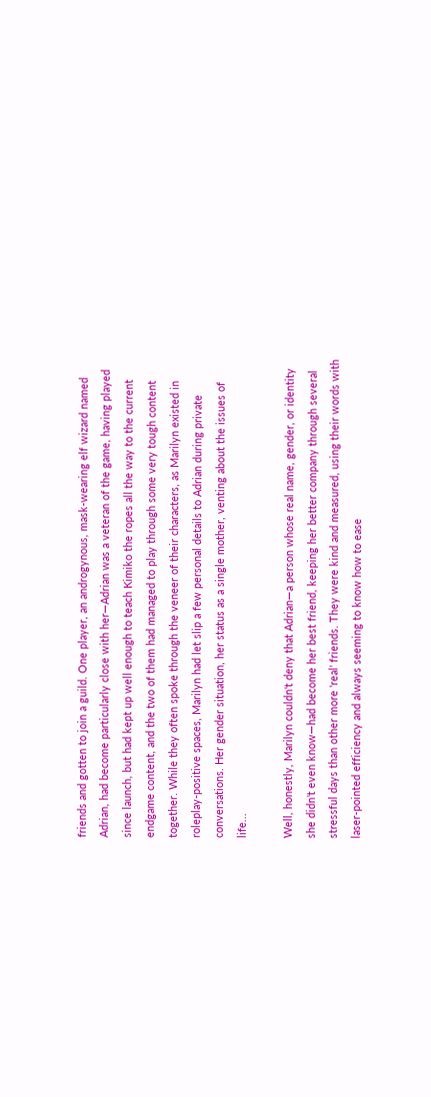friends and gotten to join a guild. One player, an androgynous, mask-wearing elf wizard named Adrian, had become particularly close with her—Adrian was a veteran of the game, having played since launch, but had kept up well enough to teach Kimiko the ropes all the way to the current endgame content, and the two of them had managed to play through some very tough content together. While they often spoke through the veneer of their characters, as Marilyn existed in roleplay-positive spaces, Marilyn had let slip a few personal details to Adrian during private conversations. Her gender situation, her status as a single mother, venting about the issues of life...

Well, honestly, Marilyn couldn't deny that Adrian—a person whose real name, gender, or identity she didn't even know—had become her best friend, keeping her better company through several stressful days than other more 'real' friends. They were kind and measured, using their words with laser-pointed efficiency and always seeming to know how to ease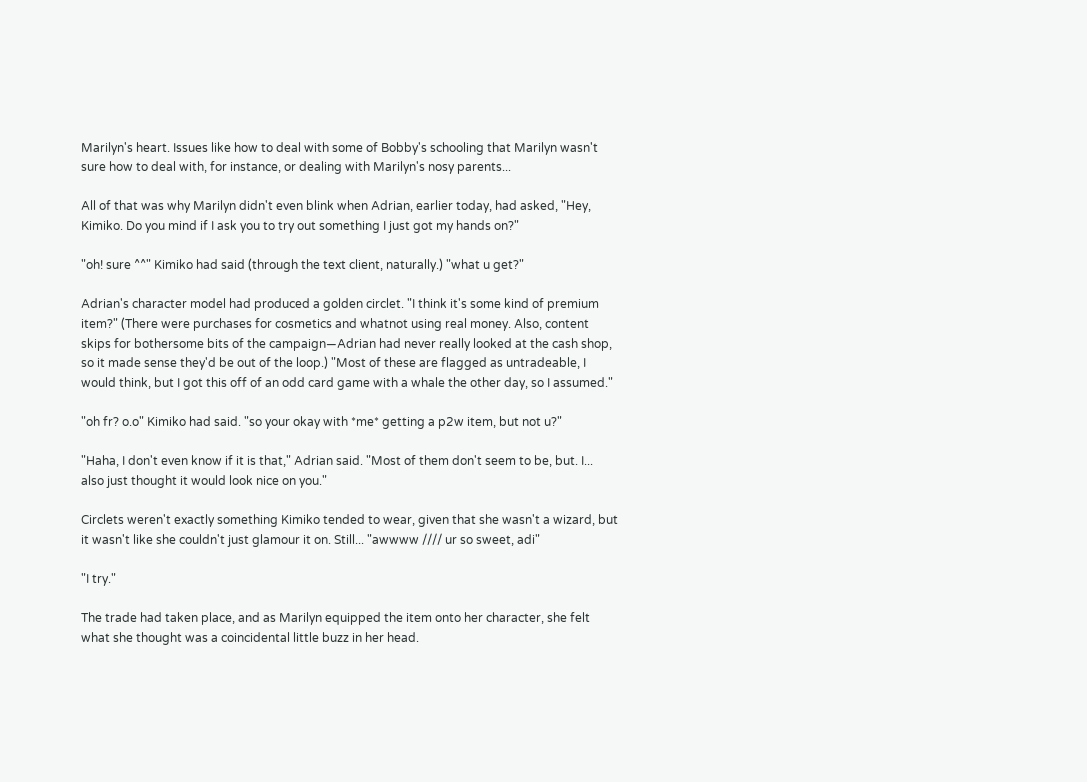Marilyn's heart. Issues like how to deal with some of Bobby's schooling that Marilyn wasn't sure how to deal with, for instance, or dealing with Marilyn's nosy parents...

All of that was why Marilyn didn't even blink when Adrian, earlier today, had asked, "Hey, Kimiko. Do you mind if I ask you to try out something I just got my hands on?"

"oh! sure ^^" Kimiko had said (through the text client, naturally.) "what u get?"

Adrian's character model had produced a golden circlet. "I think it's some kind of premium item?" (There were purchases for cosmetics and whatnot using real money. Also, content skips for bothersome bits of the campaign—Adrian had never really looked at the cash shop, so it made sense they'd be out of the loop.) "Most of these are flagged as untradeable, I would think, but I got this off of an odd card game with a whale the other day, so I assumed."

"oh fr? o.o" Kimiko had said. "so your okay with *me* getting a p2w item, but not u?"

"Haha, I don't even know if it is that," Adrian said. "Most of them don't seem to be, but. I... also just thought it would look nice on you."

Circlets weren't exactly something Kimiko tended to wear, given that she wasn't a wizard, but it wasn't like she couldn't just glamour it on. Still... "awwww //// ur so sweet, adi"

"I try."

The trade had taken place, and as Marilyn equipped the item onto her character, she felt what she thought was a coincidental little buzz in her head.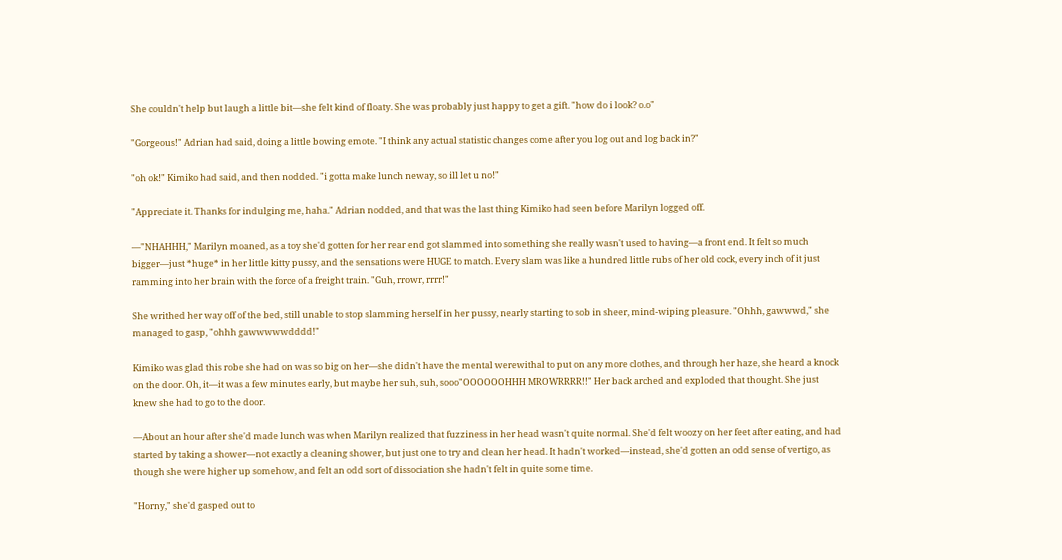She couldn't help but laugh a little bit—she felt kind of floaty. She was probably just happy to get a gift. "how do i look? o.o"

"Gorgeous!" Adrian had said, doing a little bowing emote. "I think any actual statistic changes come after you log out and log back in?"

"oh ok!" Kimiko had said, and then nodded. "i gotta make lunch neway, so ill let u no!"

"Appreciate it. Thanks for indulging me, haha." Adrian nodded, and that was the last thing Kimiko had seen before Marilyn logged off.

—"NHAHHH," Marilyn moaned, as a toy she'd gotten for her rear end got slammed into something she really wasn't used to having—a front end. It felt so much bigger—just *huge* in her little kitty pussy, and the sensations were HUGE to match. Every slam was like a hundred little rubs of her old cock, every inch of it just ramming into her brain with the force of a freight train. "Guh, rrowr, rrrr!"

She writhed her way off of the bed, still unable to stop slamming herself in her pussy, nearly starting to sob in sheer, mind-wiping pleasure. "Ohhh, gawwwd," she managed to gasp, "ohhh gawwwwwdddd!"

Kimiko was glad this robe she had on was so big on her—she didn't have the mental werewithal to put on any more clothes, and through her haze, she heard a knock on the door. Oh, it—it was a few minutes early, but maybe her suh, suh, sooo"OOOOOOHHH MROWRRRR!!" Her back arched and exploded that thought. She just knew she had to go to the door.

—About an hour after she'd made lunch was when Marilyn realized that fuzziness in her head wasn't quite normal. She'd felt woozy on her feet after eating, and had started by taking a shower—not exactly a cleaning shower, but just one to try and clean her head. It hadn't worked—instead, she'd gotten an odd sense of vertigo, as though she were higher up somehow, and felt an odd sort of dissociation she hadn't felt in quite some time.

"Horny," she'd gasped out to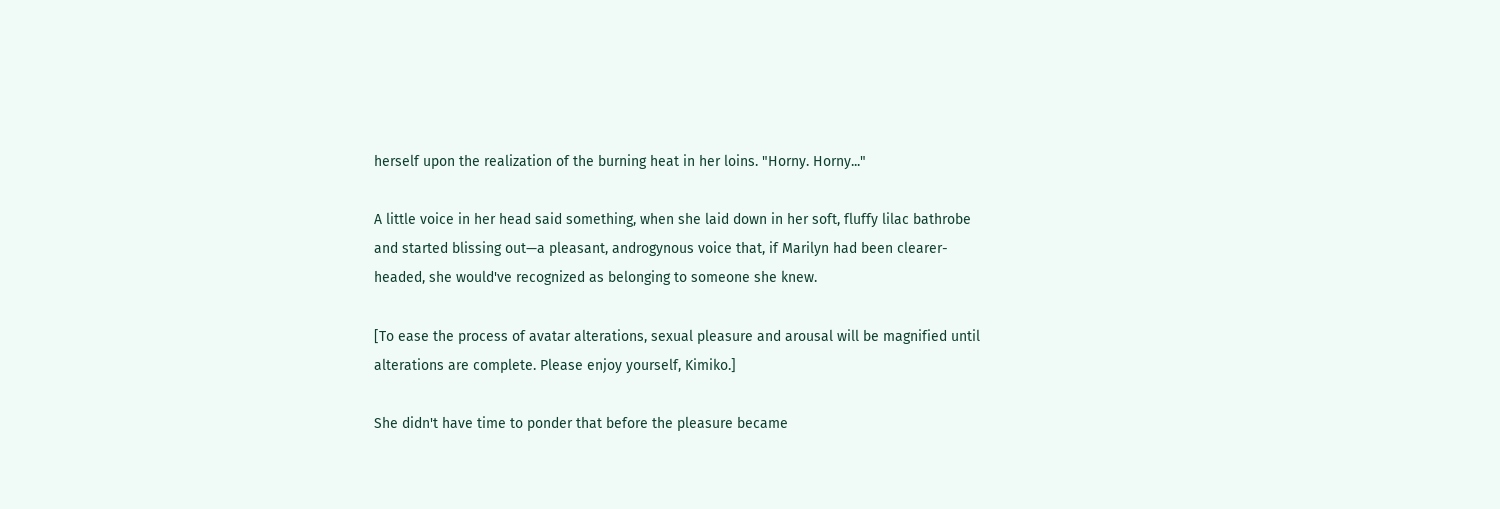herself upon the realization of the burning heat in her loins. "Horny. Horny..."

A little voice in her head said something, when she laid down in her soft, fluffy lilac bathrobe and started blissing out—a pleasant, androgynous voice that, if Marilyn had been clearer-headed, she would've recognized as belonging to someone she knew.

[To ease the process of avatar alterations, sexual pleasure and arousal will be magnified until alterations are complete. Please enjoy yourself, Kimiko.]

She didn't have time to ponder that before the pleasure became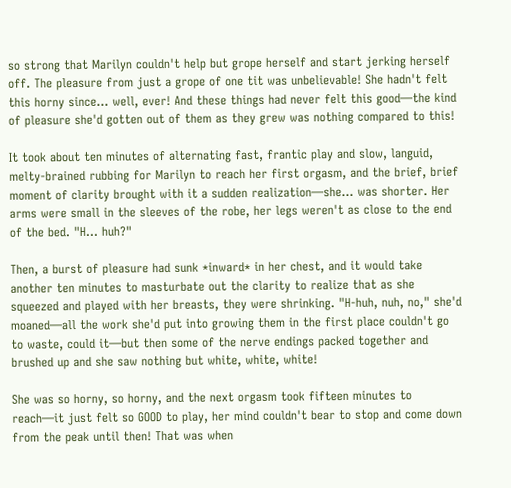so strong that Marilyn couldn't help but grope herself and start jerking herself off. The pleasure from just a grope of one tit was unbelievable! She hadn't felt this horny since... well, ever! And these things had never felt this good—the kind of pleasure she'd gotten out of them as they grew was nothing compared to this!

It took about ten minutes of alternating fast, frantic play and slow, languid, melty-brained rubbing for Marilyn to reach her first orgasm, and the brief, brief moment of clarity brought with it a sudden realization—she... was shorter. Her arms were small in the sleeves of the robe, her legs weren't as close to the end of the bed. "H... huh?"

Then, a burst of pleasure had sunk *inward* in her chest, and it would take another ten minutes to masturbate out the clarity to realize that as she squeezed and played with her breasts, they were shrinking. "H-huh, nuh, no," she'd moaned—all the work she'd put into growing them in the first place couldn't go to waste, could it—but then some of the nerve endings packed together and brushed up and she saw nothing but white, white, white!

She was so horny, so horny, and the next orgasm took fifteen minutes to reach—it just felt so GOOD to play, her mind couldn't bear to stop and come down from the peak until then! That was when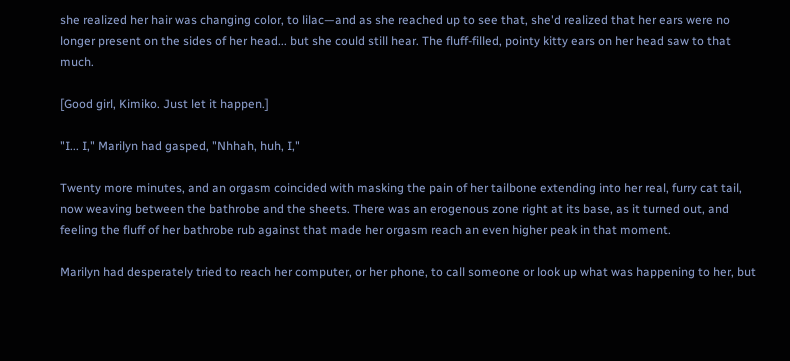she realized her hair was changing color, to lilac—and as she reached up to see that, she'd realized that her ears were no longer present on the sides of her head... but she could still hear. The fluff-filled, pointy kitty ears on her head saw to that much.

[Good girl, Kimiko. Just let it happen.]

"I... I," Marilyn had gasped, "Nhhah, huh, I,"

Twenty more minutes, and an orgasm coincided with masking the pain of her tailbone extending into her real, furry cat tail, now weaving between the bathrobe and the sheets. There was an erogenous zone right at its base, as it turned out, and feeling the fluff of her bathrobe rub against that made her orgasm reach an even higher peak in that moment.

Marilyn had desperately tried to reach her computer, or her phone, to call someone or look up what was happening to her, but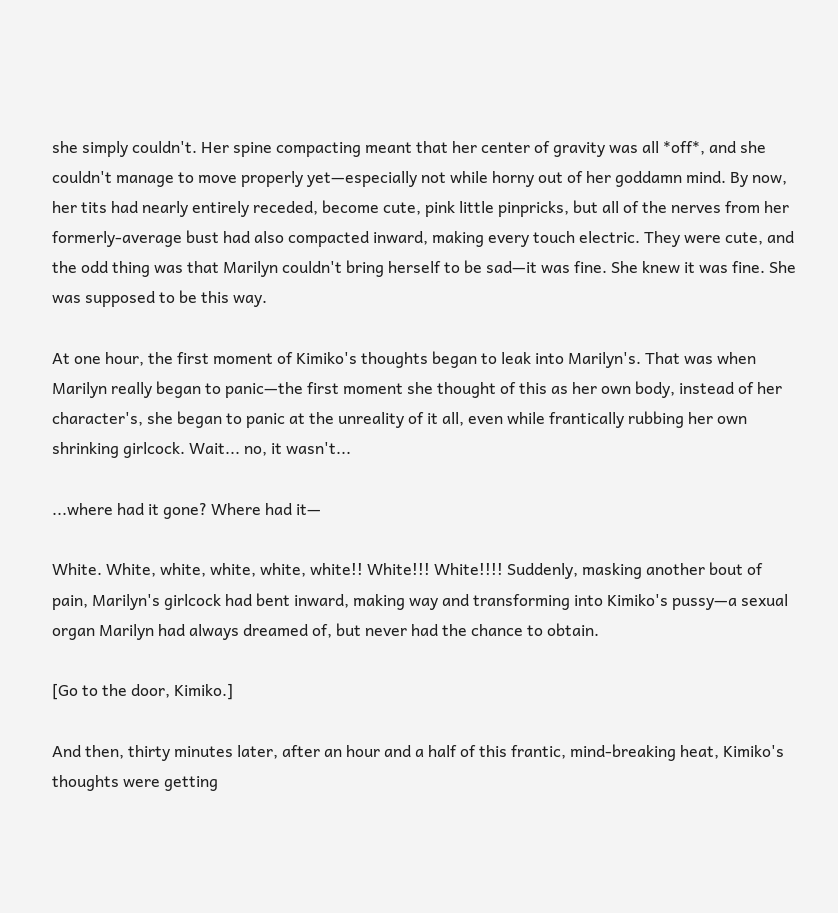she simply couldn't. Her spine compacting meant that her center of gravity was all *off*, and she couldn't manage to move properly yet—especially not while horny out of her goddamn mind. By now, her tits had nearly entirely receded, become cute, pink little pinpricks, but all of the nerves from her formerly-average bust had also compacted inward, making every touch electric. They were cute, and the odd thing was that Marilyn couldn't bring herself to be sad—it was fine. She knew it was fine. She was supposed to be this way.

At one hour, the first moment of Kimiko's thoughts began to leak into Marilyn's. That was when Marilyn really began to panic—the first moment she thought of this as her own body, instead of her character's, she began to panic at the unreality of it all, even while frantically rubbing her own shrinking girlcock. Wait... no, it wasn't...

...where had it gone? Where had it—

White. White, white, white, white, white!! White!!! White!!!! Suddenly, masking another bout of pain, Marilyn's girlcock had bent inward, making way and transforming into Kimiko's pussy—a sexual organ Marilyn had always dreamed of, but never had the chance to obtain.

[Go to the door, Kimiko.]

And then, thirty minutes later, after an hour and a half of this frantic, mind-breaking heat, Kimiko's thoughts were getting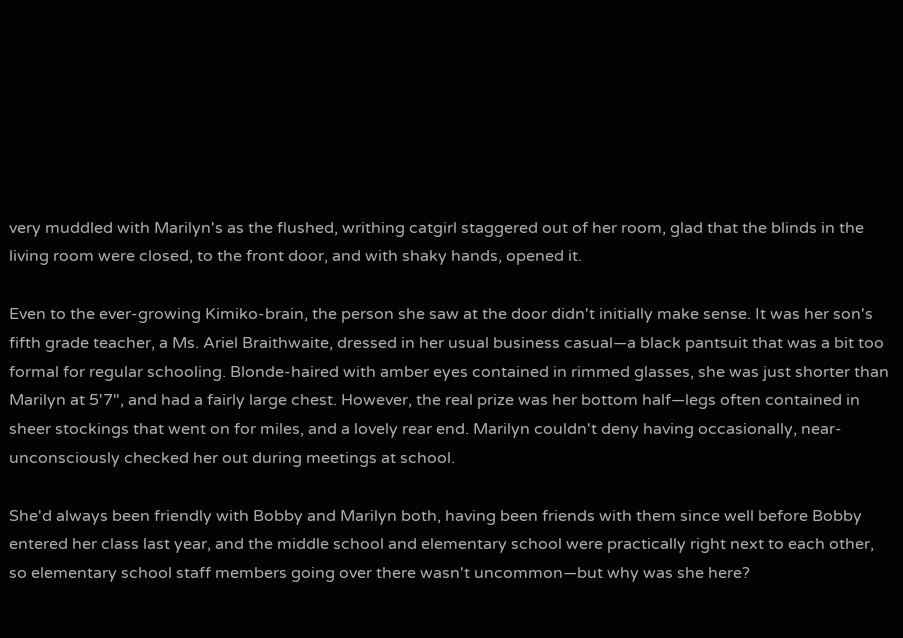very muddled with Marilyn's as the flushed, writhing catgirl staggered out of her room, glad that the blinds in the living room were closed, to the front door, and with shaky hands, opened it.

Even to the ever-growing Kimiko-brain, the person she saw at the door didn't initially make sense. It was her son's fifth grade teacher, a Ms. Ariel Braithwaite, dressed in her usual business casual—a black pantsuit that was a bit too formal for regular schooling. Blonde-haired with amber eyes contained in rimmed glasses, she was just shorter than Marilyn at 5'7", and had a fairly large chest. However, the real prize was her bottom half—legs often contained in sheer stockings that went on for miles, and a lovely rear end. Marilyn couldn't deny having occasionally, near-unconsciously checked her out during meetings at school.

She'd always been friendly with Bobby and Marilyn both, having been friends with them since well before Bobby entered her class last year, and the middle school and elementary school were practically right next to each other, so elementary school staff members going over there wasn't uncommon—but why was she here?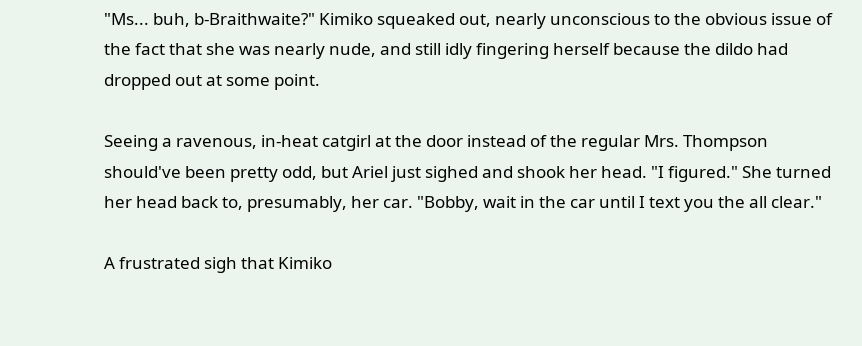"Ms... buh, b-Braithwaite?" Kimiko squeaked out, nearly unconscious to the obvious issue of the fact that she was nearly nude, and still idly fingering herself because the dildo had dropped out at some point.

Seeing a ravenous, in-heat catgirl at the door instead of the regular Mrs. Thompson should've been pretty odd, but Ariel just sighed and shook her head. "I figured." She turned her head back to, presumably, her car. "Bobby, wait in the car until I text you the all clear."

A frustrated sigh that Kimiko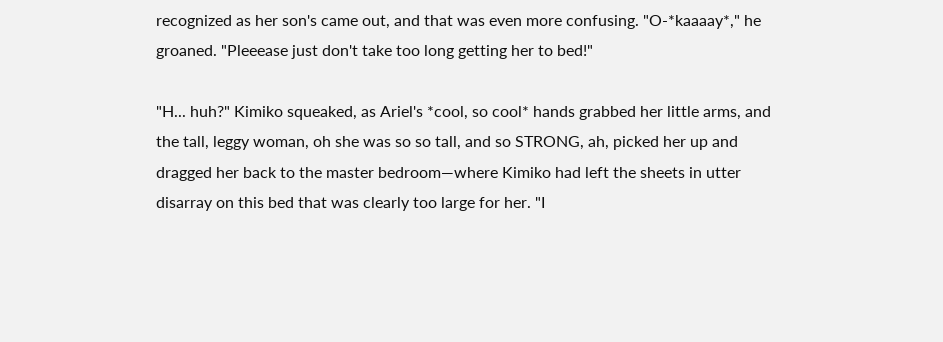recognized as her son's came out, and that was even more confusing. "O-*kaaaay*," he groaned. "Pleeease just don't take too long getting her to bed!"

"H... huh?" Kimiko squeaked, as Ariel's *cool, so cool* hands grabbed her little arms, and the tall, leggy woman, oh she was so so tall, and so STRONG, ah, picked her up and dragged her back to the master bedroom—where Kimiko had left the sheets in utter disarray on this bed that was clearly too large for her. "I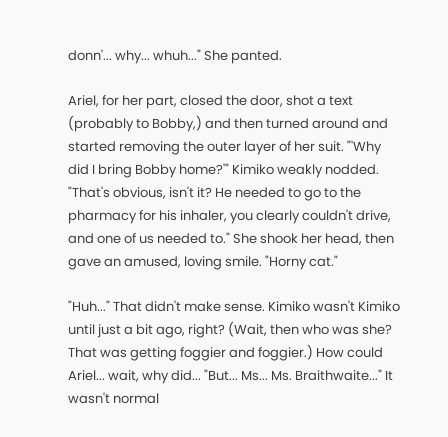donn'... why... whuh..." She panted.

Ariel, for her part, closed the door, shot a text (probably to Bobby,) and then turned around and started removing the outer layer of her suit. "'Why did I bring Bobby home?'" Kimiko weakly nodded. "That's obvious, isn't it? He needed to go to the pharmacy for his inhaler, you clearly couldn't drive, and one of us needed to." She shook her head, then gave an amused, loving smile. "Horny cat."

"Huh..." That didn't make sense. Kimiko wasn't Kimiko until just a bit ago, right? (Wait, then who was she? That was getting foggier and foggier.) How could Ariel... wait, why did... "But... Ms... Ms. Braithwaite..." It wasn't normal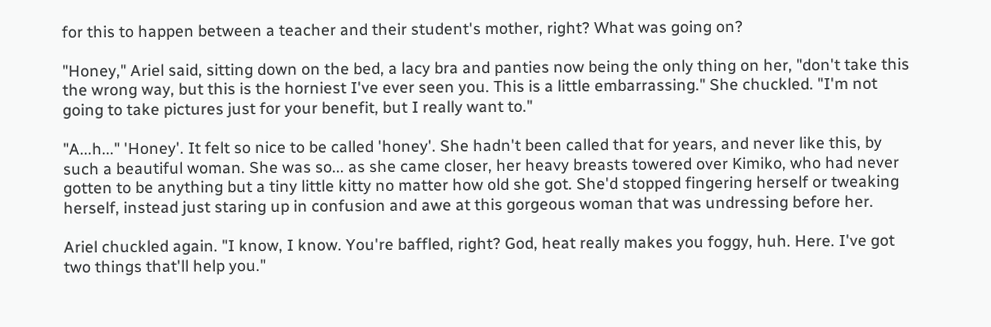for this to happen between a teacher and their student's mother, right? What was going on?

"Honey," Ariel said, sitting down on the bed, a lacy bra and panties now being the only thing on her, "don't take this the wrong way, but this is the horniest I've ever seen you. This is a little embarrassing." She chuckled. "I'm not going to take pictures just for your benefit, but I really want to."

"A...h..." 'Honey'. It felt so nice to be called 'honey'. She hadn't been called that for years, and never like this, by such a beautiful woman. She was so... as she came closer, her heavy breasts towered over Kimiko, who had never gotten to be anything but a tiny little kitty no matter how old she got. She'd stopped fingering herself or tweaking herself, instead just staring up in confusion and awe at this gorgeous woman that was undressing before her.

Ariel chuckled again. "I know, I know. You're baffled, right? God, heat really makes you foggy, huh. Here. I've got two things that'll help you."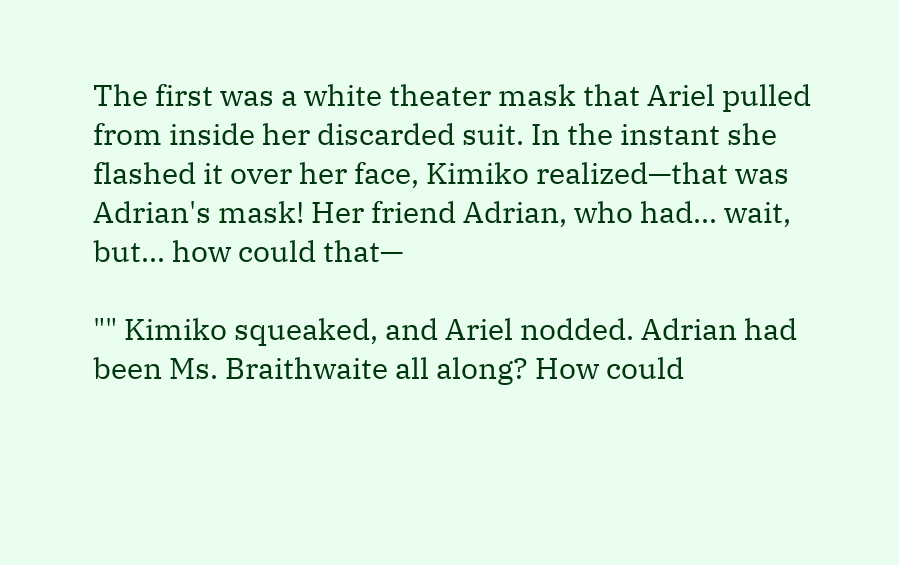The first was a white theater mask that Ariel pulled from inside her discarded suit. In the instant she flashed it over her face, Kimiko realized—that was Adrian's mask! Her friend Adrian, who had... wait, but... how could that—

"" Kimiko squeaked, and Ariel nodded. Adrian had been Ms. Braithwaite all along? How could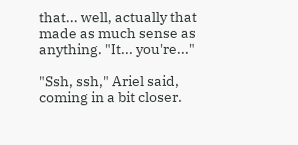that... well, actually that made as much sense as anything. "It... you're..."

"Ssh, ssh," Ariel said, coming in a bit closer.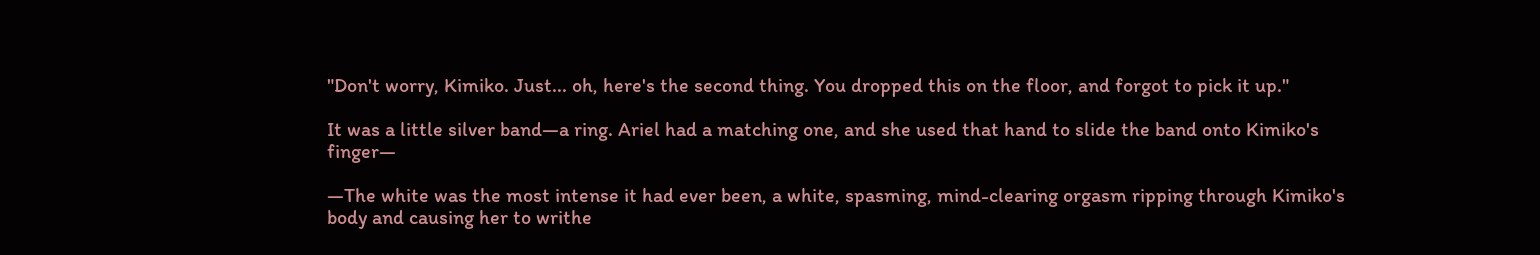"Don't worry, Kimiko. Just... oh, here's the second thing. You dropped this on the floor, and forgot to pick it up."

It was a little silver band—a ring. Ariel had a matching one, and she used that hand to slide the band onto Kimiko's finger—

—The white was the most intense it had ever been, a white, spasming, mind-clearing orgasm ripping through Kimiko's body and causing her to writhe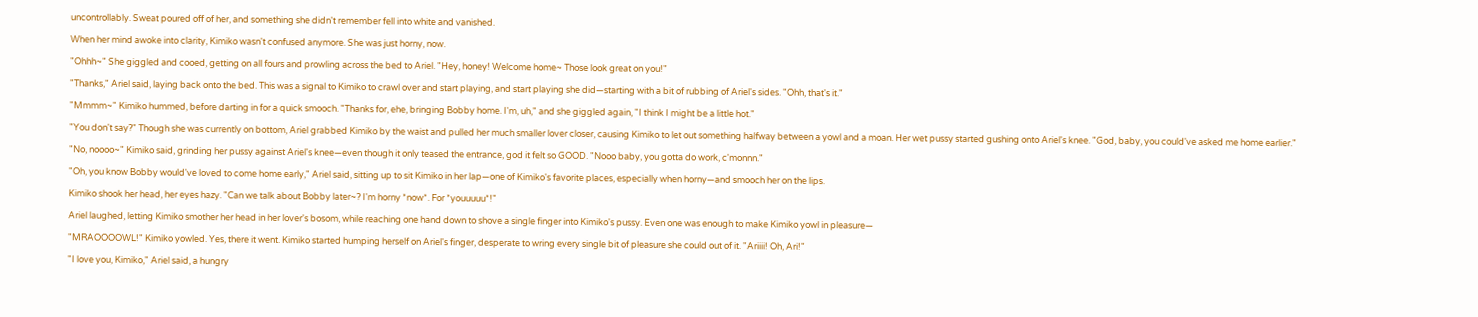uncontrollably. Sweat poured off of her, and something she didn't remember fell into white and vanished.

When her mind awoke into clarity, Kimiko wasn't confused anymore. She was just horny, now.

"Ohhh~" She giggled and cooed, getting on all fours and prowling across the bed to Ariel. "Hey, honey! Welcome home~ Those look great on you!"

"Thanks," Ariel said, laying back onto the bed. This was a signal to Kimiko to crawl over and start playing, and start playing she did—starting with a bit of rubbing of Ariel's sides. "Ohh, that's it."

"Mmmm~" Kimiko hummed, before darting in for a quick smooch. "Thanks for, ehe, bringing Bobby home. I'm, uh," and she giggled again, "I think I might be a little hot."

"You don't say?" Though she was currently on bottom, Ariel grabbed Kimiko by the waist and pulled her much smaller lover closer, causing Kimiko to let out something halfway between a yowl and a moan. Her wet pussy started gushing onto Ariel's knee. "God, baby, you could've asked me home earlier."

"No, noooo~" Kimiko said, grinding her pussy against Ariel's knee—even though it only teased the entrance, god it felt so GOOD. "Nooo baby, you gotta do work, c'monnn."

"Oh, you know Bobby would've loved to come home early," Ariel said, sitting up to sit Kimiko in her lap—one of Kimiko's favorite places, especially when horny—and smooch her on the lips.

Kimiko shook her head, her eyes hazy. "Can we talk about Bobby later~? I'm horny *now*. For *youuuuu*!"

Ariel laughed, letting Kimiko smother her head in her lover's bosom, while reaching one hand down to shove a single finger into Kimiko's pussy. Even one was enough to make Kimiko yowl in pleasure—

"MRAOOOOWL!" Kimiko yowled. Yes, there it went. Kimiko started humping herself on Ariel's finger, desperate to wring every single bit of pleasure she could out of it. "Ariiii! Oh, Ari!"

"I love you, Kimiko," Ariel said, a hungry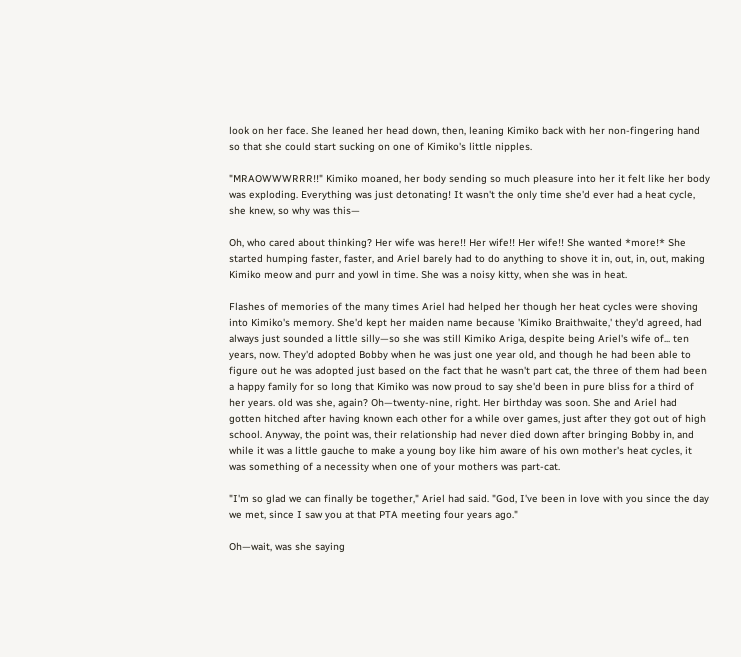look on her face. She leaned her head down, then, leaning Kimiko back with her non-fingering hand so that she could start sucking on one of Kimiko's little nipples.

"MRAOWWWRRR!!" Kimiko moaned, her body sending so much pleasure into her it felt like her body was exploding. Everything was just detonating! It wasn't the only time she'd ever had a heat cycle, she knew, so why was this—

Oh, who cared about thinking? Her wife was here!! Her wife!! Her wife!! She wanted *more!* She started humping faster, faster, and Ariel barely had to do anything to shove it in, out, in, out, making Kimiko meow and purr and yowl in time. She was a noisy kitty, when she was in heat.

Flashes of memories of the many times Ariel had helped her though her heat cycles were shoving into Kimiko's memory. She'd kept her maiden name because 'Kimiko Braithwaite,' they'd agreed, had always just sounded a little silly—so she was still Kimiko Ariga, despite being Ariel's wife of... ten years, now. They'd adopted Bobby when he was just one year old, and though he had been able to figure out he was adopted just based on the fact that he wasn't part cat, the three of them had been a happy family for so long that Kimiko was now proud to say she'd been in pure bliss for a third of her years. old was she, again? Oh—twenty-nine, right. Her birthday was soon. She and Ariel had gotten hitched after having known each other for a while over games, just after they got out of high school. Anyway, the point was, their relationship had never died down after bringing Bobby in, and while it was a little gauche to make a young boy like him aware of his own mother's heat cycles, it was something of a necessity when one of your mothers was part-cat.

"I'm so glad we can finally be together," Ariel had said. "God, I've been in love with you since the day we met, since I saw you at that PTA meeting four years ago."

Oh—wait, was she saying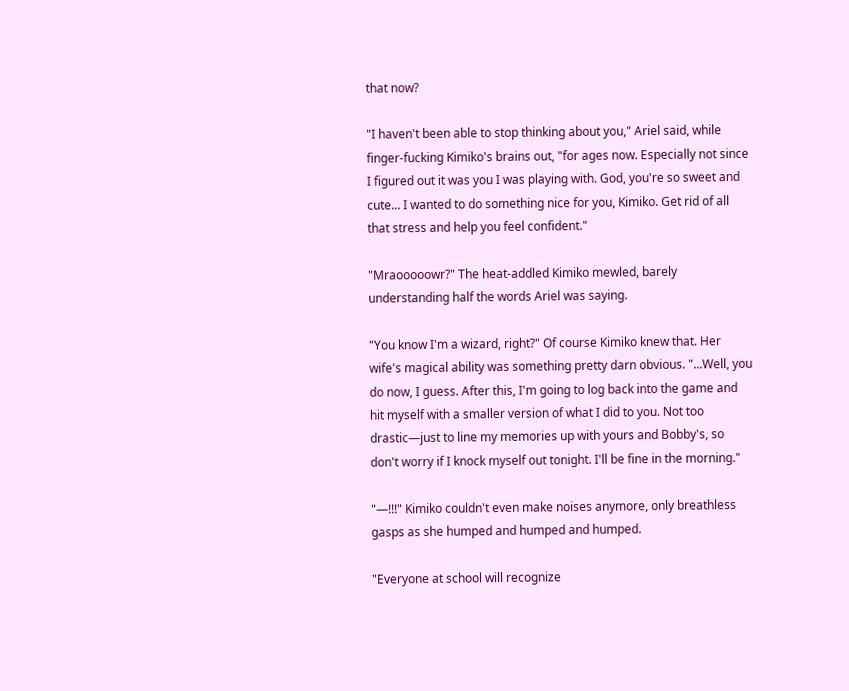that now?

"I haven't been able to stop thinking about you," Ariel said, while finger-fucking Kimiko's brains out, "for ages now. Especially not since I figured out it was you I was playing with. God, you're so sweet and cute... I wanted to do something nice for you, Kimiko. Get rid of all that stress and help you feel confident."

"Mraooooowr?" The heat-addled Kimiko mewled, barely understanding half the words Ariel was saying.

"You know I'm a wizard, right?" Of course Kimiko knew that. Her wife's magical ability was something pretty darn obvious. "...Well, you do now, I guess. After this, I'm going to log back into the game and hit myself with a smaller version of what I did to you. Not too drastic—just to line my memories up with yours and Bobby's, so don't worry if I knock myself out tonight. I'll be fine in the morning."

"—!!!" Kimiko couldn't even make noises anymore, only breathless gasps as she humped and humped and humped.

"Everyone at school will recognize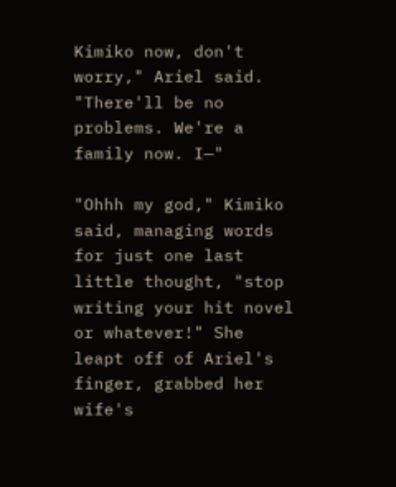Kimiko now, don't worry," Ariel said. "There'll be no problems. We're a family now. I—"

"Ohhh my god," Kimiko said, managing words for just one last little thought, "stop writing your hit novel or whatever!" She leapt off of Ariel's finger, grabbed her wife's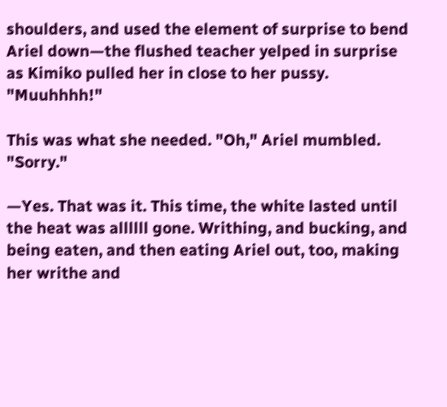shoulders, and used the element of surprise to bend Ariel down—the flushed teacher yelped in surprise as Kimiko pulled her in close to her pussy. "Muuhhhh!"

This was what she needed. "Oh," Ariel mumbled. "Sorry."

—Yes. That was it. This time, the white lasted until the heat was allllll gone. Writhing, and bucking, and being eaten, and then eating Ariel out, too, making her writhe and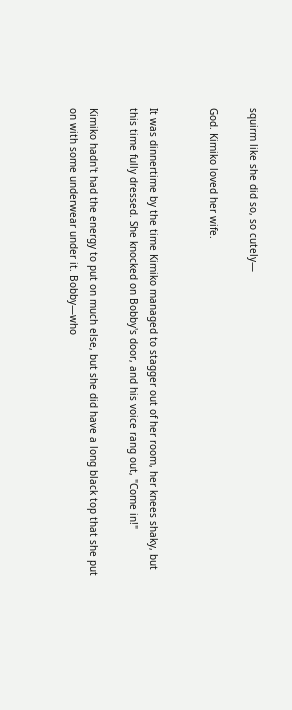squirm like she did so, so cutely—

God. Kimiko loved her wife.


It was dinnertime by the time Kimiko managed to stagger out of her room, her knees shaky, but this time fully dressed. She knocked on Bobby's door, and his voice rang out, "Come in!"

Kimiko hadn't had the energy to put on much else, but she did have a long black top that she put on with some underwear under it. Bobby—who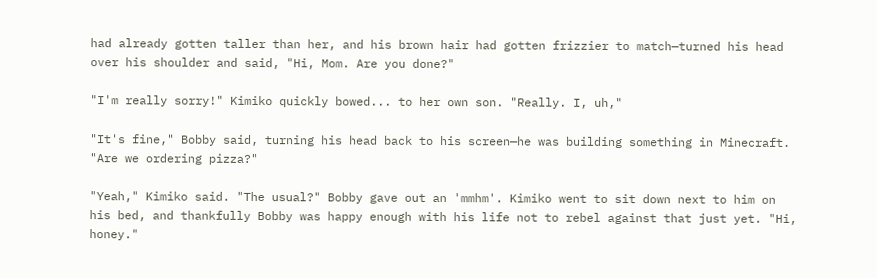had already gotten taller than her, and his brown hair had gotten frizzier to match—turned his head over his shoulder and said, "Hi, Mom. Are you done?"

"I'm really sorry!" Kimiko quickly bowed... to her own son. "Really. I, uh,"

"It's fine," Bobby said, turning his head back to his screen—he was building something in Minecraft. "Are we ordering pizza?"

"Yeah," Kimiko said. "The usual?" Bobby gave out an 'mmhm'. Kimiko went to sit down next to him on his bed, and thankfully Bobby was happy enough with his life not to rebel against that just yet. "Hi, honey."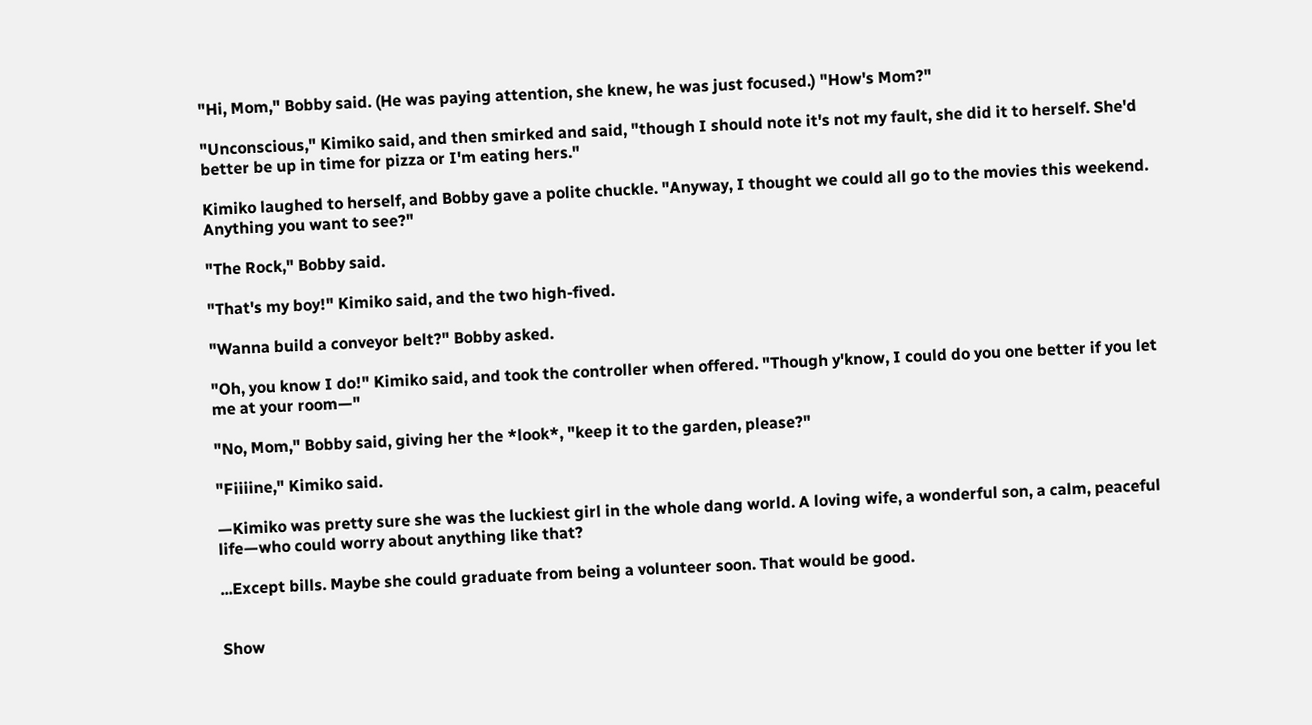"Hi, Mom," Bobby said. (He was paying attention, she knew, he was just focused.) "How's Mom?"

"Unconscious," Kimiko said, and then smirked and said, "though I should note it's not my fault, she did it to herself. She'd better be up in time for pizza or I'm eating hers."

Kimiko laughed to herself, and Bobby gave a polite chuckle. "Anyway, I thought we could all go to the movies this weekend. Anything you want to see?"

"The Rock," Bobby said.

"That's my boy!" Kimiko said, and the two high-fived.

"Wanna build a conveyor belt?" Bobby asked.

"Oh, you know I do!" Kimiko said, and took the controller when offered. "Though y'know, I could do you one better if you let me at your room—"

"No, Mom," Bobby said, giving her the *look*, "keep it to the garden, please?"

"Fiiiine," Kimiko said.

—Kimiko was pretty sure she was the luckiest girl in the whole dang world. A loving wife, a wonderful son, a calm, peaceful life—who could worry about anything like that?

...Except bills. Maybe she could graduate from being a volunteer soon. That would be good.


Show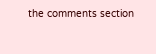the comments section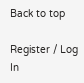Back to top

Register / Log In